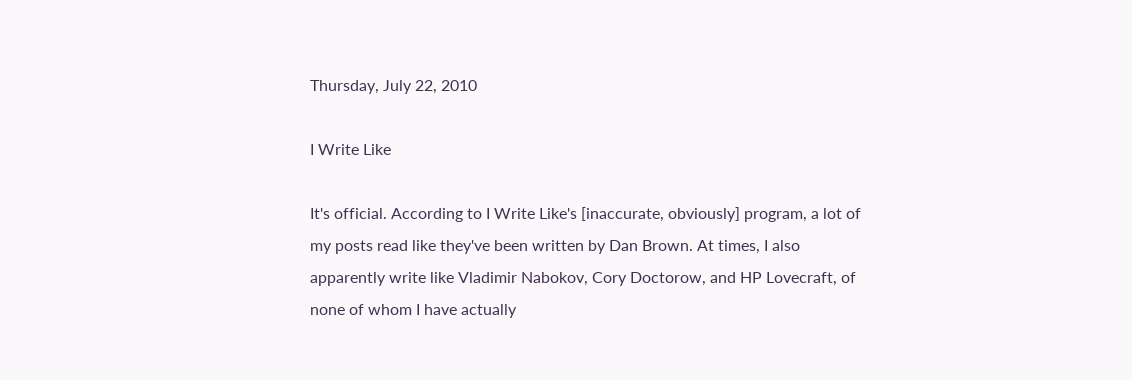Thursday, July 22, 2010

I Write Like

It's official. According to I Write Like's [inaccurate, obviously] program, a lot of my posts read like they've been written by Dan Brown. At times, I also apparently write like Vladimir Nabokov, Cory Doctorow, and HP Lovecraft, of none of whom I have actually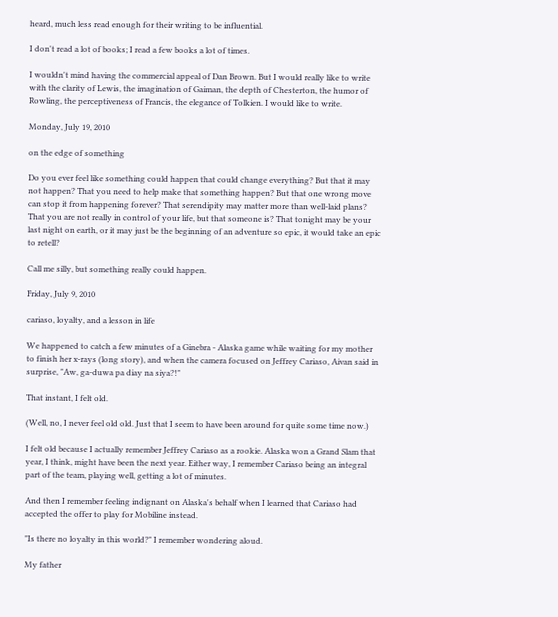heard, much less read enough for their writing to be influential.

I don't read a lot of books; I read a few books a lot of times.

I wouldn't mind having the commercial appeal of Dan Brown. But I would really like to write with the clarity of Lewis, the imagination of Gaiman, the depth of Chesterton, the humor of Rowling, the perceptiveness of Francis, the elegance of Tolkien. I would like to write.

Monday, July 19, 2010

on the edge of something

Do you ever feel like something could happen that could change everything? But that it may not happen? That you need to help make that something happen? But that one wrong move can stop it from happening forever? That serendipity may matter more than well-laid plans? That you are not really in control of your life, but that someone is? That tonight may be your last night on earth, or it may just be the beginning of an adventure so epic, it would take an epic to retell?

Call me silly, but something really could happen.

Friday, July 9, 2010

cariaso, loyalty, and a lesson in life

We happened to catch a few minutes of a Ginebra - Alaska game while waiting for my mother to finish her x-rays (long story), and when the camera focused on Jeffrey Cariaso, Aivan said in surprise, "Aw, ga-duwa pa diay na siya?!"

That instant, I felt old.

(Well, no, I never feel old old. Just that I seem to have been around for quite some time now.)

I felt old because I actually remember Jeffrey Cariaso as a rookie. Alaska won a Grand Slam that year, I think, might have been the next year. Either way, I remember Cariaso being an integral part of the team, playing well, getting a lot of minutes.

And then I remember feeling indignant on Alaska's behalf when I learned that Cariaso had accepted the offer to play for Mobiline instead.

"Is there no loyalty in this world?" I remember wondering aloud.

My father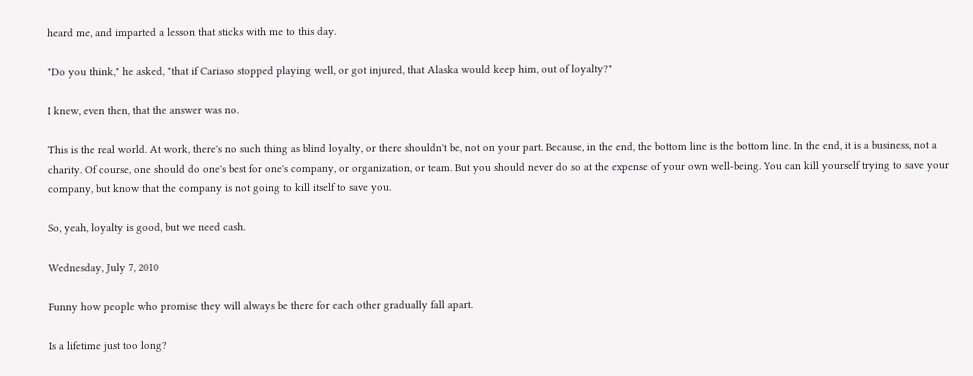heard me, and imparted a lesson that sticks with me to this day.

"Do you think," he asked, "that if Cariaso stopped playing well, or got injured, that Alaska would keep him, out of loyalty?"

I knew, even then, that the answer was no.

This is the real world. At work, there's no such thing as blind loyalty, or there shouldn't be, not on your part. Because, in the end, the bottom line is the bottom line. In the end, it is a business, not a charity. Of course, one should do one's best for one's company, or organization, or team. But you should never do so at the expense of your own well-being. You can kill yourself trying to save your company, but know that the company is not going to kill itself to save you.

So, yeah, loyalty is good, but we need cash.

Wednesday, July 7, 2010

Funny how people who promise they will always be there for each other gradually fall apart.

Is a lifetime just too long?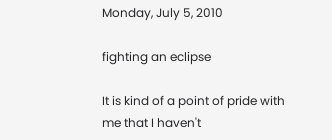Monday, July 5, 2010

fighting an eclipse

It is kind of a point of pride with me that I haven't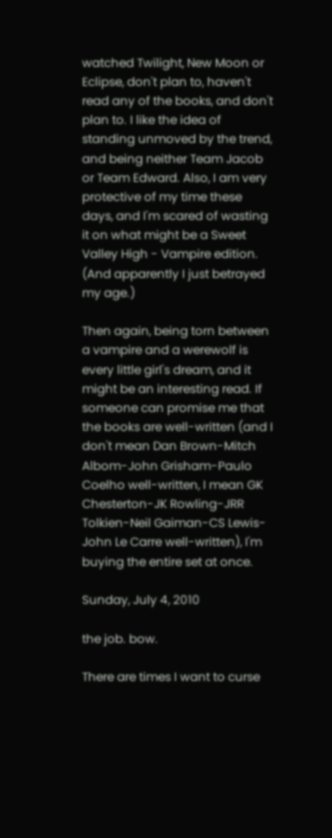watched Twilight, New Moon or Eclipse, don't plan to, haven't read any of the books, and don't plan to. I like the idea of standing unmoved by the trend, and being neither Team Jacob or Team Edward. Also, I am very protective of my time these days, and I'm scared of wasting it on what might be a Sweet Valley High - Vampire edition. (And apparently I just betrayed my age.)

Then again, being torn between a vampire and a werewolf is every little girl's dream, and it might be an interesting read. If someone can promise me that the books are well-written (and I don't mean Dan Brown-Mitch Albom-John Grisham-Paulo Coelho well-written, I mean GK Chesterton-JK Rowling-JRR Tolkien-Neil Gaiman-CS Lewis-John Le Carre well-written), I'm buying the entire set at once.

Sunday, July 4, 2010

the job. bow.

There are times I want to curse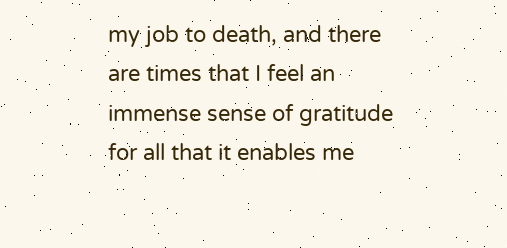my job to death, and there are times that I feel an immense sense of gratitude for all that it enables me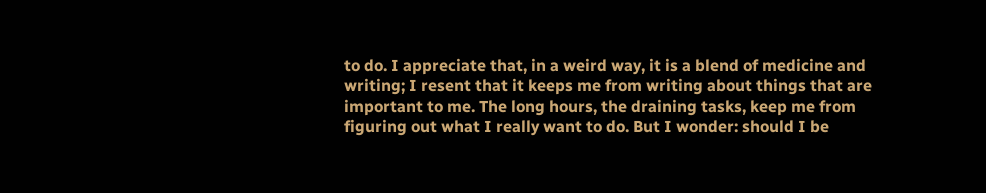to do. I appreciate that, in a weird way, it is a blend of medicine and writing; I resent that it keeps me from writing about things that are important to me. The long hours, the draining tasks, keep me from figuring out what I really want to do. But I wonder: should I be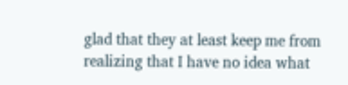glad that they at least keep me from realizing that I have no idea what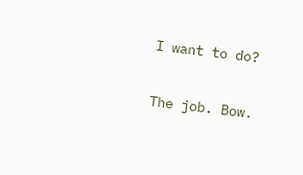I want to do?

The job. Bow.